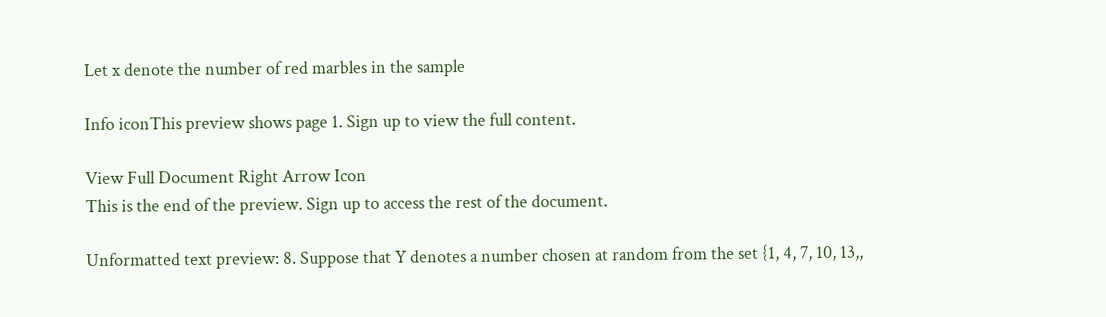Let x denote the number of red marbles in the sample

Info iconThis preview shows page 1. Sign up to view the full content.

View Full Document Right Arrow Icon
This is the end of the preview. Sign up to access the rest of the document.

Unformatted text preview: 8. Suppose that Y denotes a number chosen at random from the set {1, 4, 7, 10, 13,,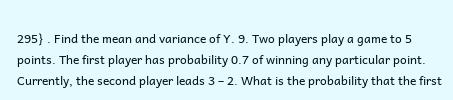295} . Find the mean and variance of Y. 9. Two players play a game to 5 points. The first player has probability 0.7 of winning any particular point. Currently, the second player leads 3 – 2. What is the probability that the first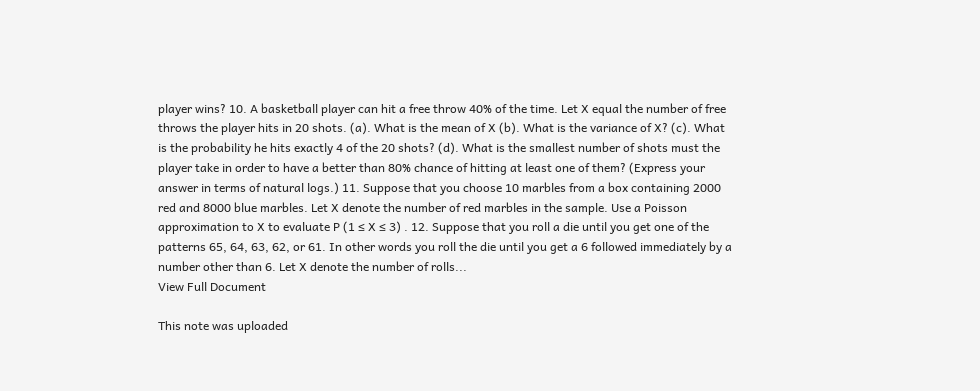player wins? 10. A basketball player can hit a free throw 40% of the time. Let X equal the number of free throws the player hits in 20 shots. (a). What is the mean of X (b). What is the variance of X? (c). What is the probability he hits exactly 4 of the 20 shots? (d). What is the smallest number of shots must the player take in order to have a better than 80% chance of hitting at least one of them? (Express your answer in terms of natural logs.) 11. Suppose that you choose 10 marbles from a box containing 2000 red and 8000 blue marbles. Let X denote the number of red marbles in the sample. Use a Poisson approximation to X to evaluate P (1 ≤ X ≤ 3) . 12. Suppose that you roll a die until you get one of the patterns 65, 64, 63, 62, or 61. In other words you roll the die until you get a 6 followed immediately by a number other than 6. Let X denote the number of rolls...
View Full Document

This note was uploaded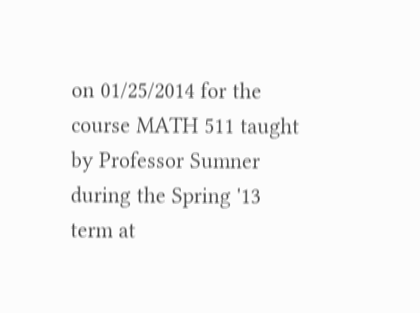on 01/25/2014 for the course MATH 511 taught by Professor Sumner during the Spring '13 term at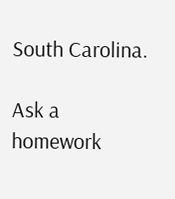South Carolina.

Ask a homework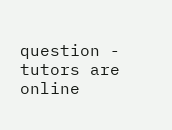question - tutors are online